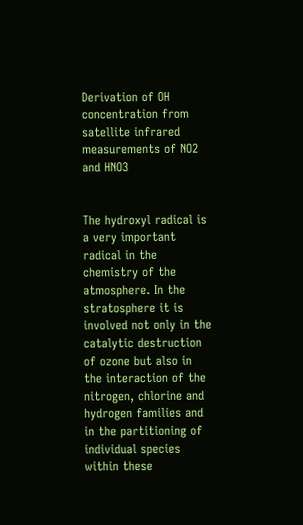Derivation of OH concentration from satellite infrared measurements of NO2 and HNO3


The hydroxyl radical is a very important radical in the chemistry of the atmosphere. In the stratosphere it is involved not only in the catalytic destruction of ozone but also in the interaction of the nitrogen, chlorine and hydrogen families and in the partitioning of individual species within these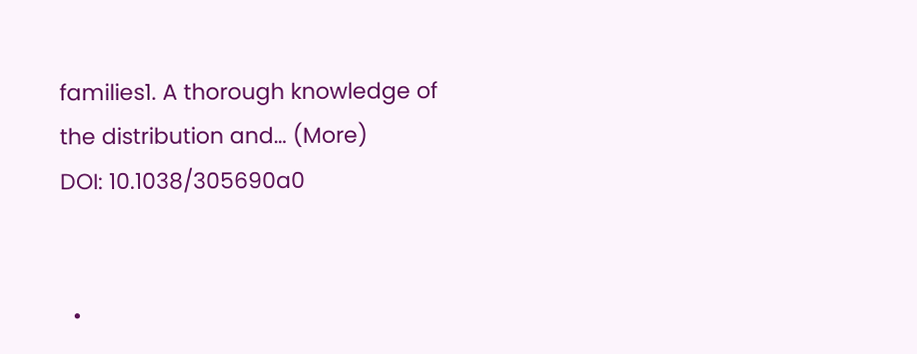families1. A thorough knowledge of the distribution and… (More)
DOI: 10.1038/305690a0


  •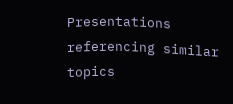Presentations referencing similar topics